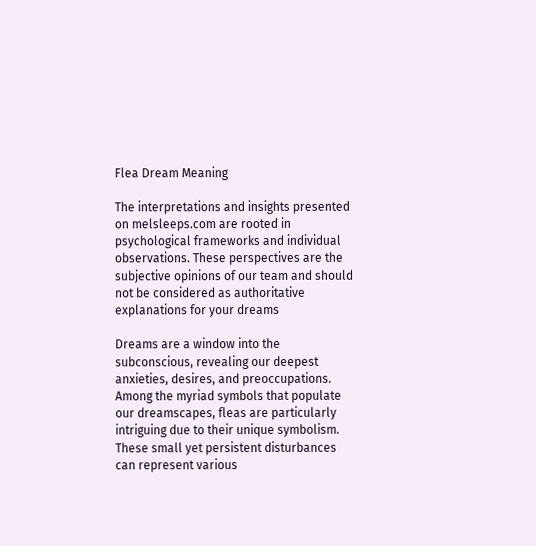Flea Dream Meaning

The interpretations and insights presented on melsleeps.com are rooted in psychological frameworks and individual observations. These perspectives are the subjective opinions of our team and should not be considered as authoritative explanations for your dreams

Dreams are a window into the subconscious, revealing our deepest anxieties, desires, and preoccupations. Among the myriad symbols that populate our dreamscapes, fleas are particularly intriguing due to their unique symbolism. These small yet persistent disturbances can represent various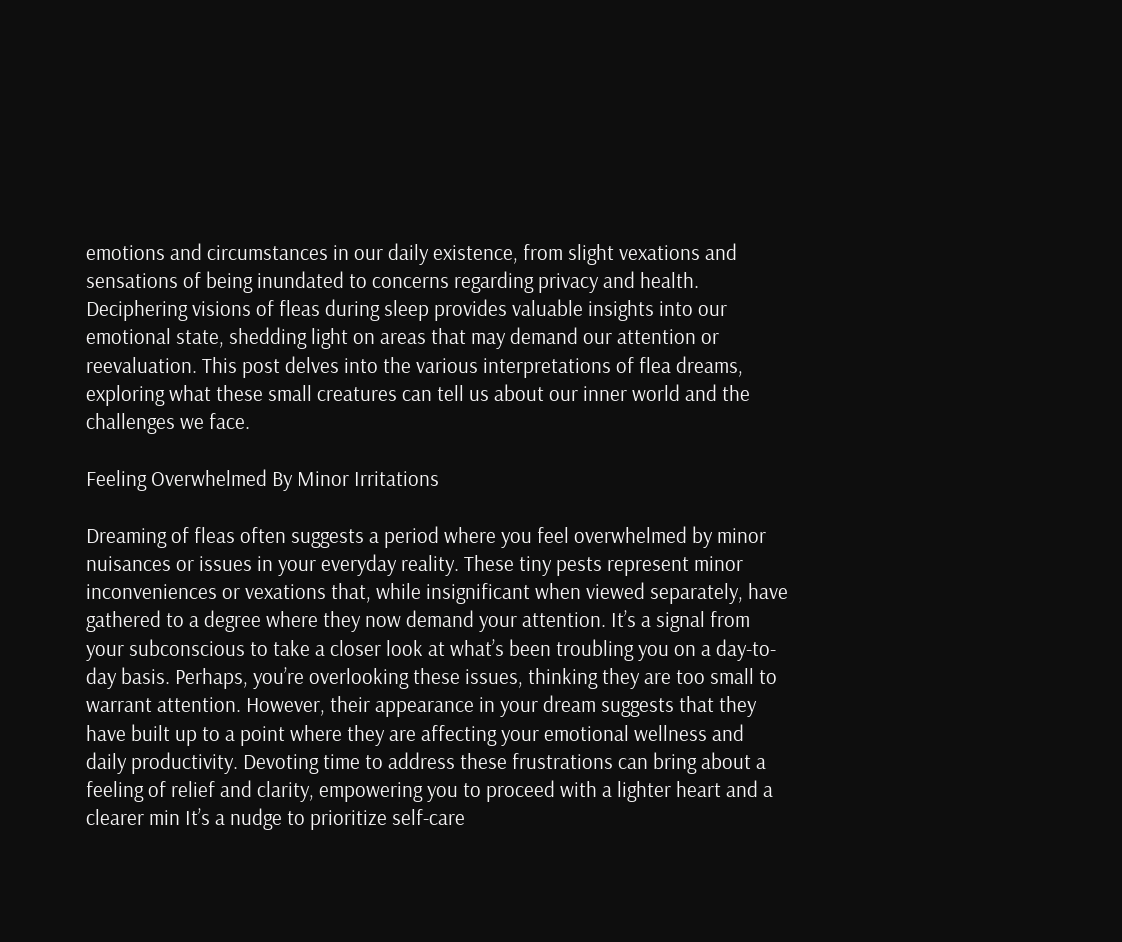emotions and circumstances in our daily existence, from slight vexations and sensations of being inundated to concerns regarding privacy and health. Deciphering visions of fleas during sleep provides valuable insights into our emotional state, shedding light on areas that may demand our attention or reevaluation. This post delves into the various interpretations of flea dreams, exploring what these small creatures can tell us about our inner world and the challenges we face.

Feeling Overwhelmed By Minor Irritations

Dreaming of fleas often suggests a period where you feel overwhelmed by minor nuisances or issues in your everyday reality. These tiny pests represent minor inconveniences or vexations that, while insignificant when viewed separately, have gathered to a degree where they now demand your attention. It’s a signal from your subconscious to take a closer look at what’s been troubling you on a day-to-day basis. Perhaps, you’re overlooking these issues, thinking they are too small to warrant attention. However, their appearance in your dream suggests that they have built up to a point where they are affecting your emotional wellness and daily productivity. Devoting time to address these frustrations can bring about a feeling of relief and clarity, empowering you to proceed with a lighter heart and a clearer min It’s a nudge to prioritize self-care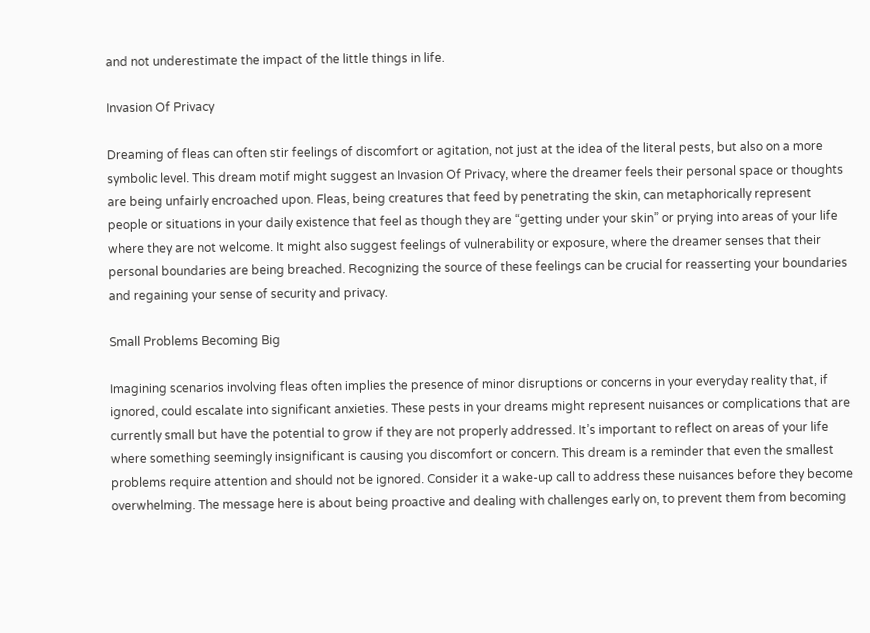and not underestimate the impact of the little things in life.

Invasion Of Privacy

Dreaming of fleas can often stir feelings of discomfort or agitation, not just at the idea of the literal pests, but also on a more symbolic level. This dream motif might suggest an Invasion Of Privacy, where the dreamer feels their personal space or thoughts are being unfairly encroached upon. Fleas, being creatures that feed by penetrating the skin, can metaphorically represent people or situations in your daily existence that feel as though they are “getting under your skin” or prying into areas of your life where they are not welcome. It might also suggest feelings of vulnerability or exposure, where the dreamer senses that their personal boundaries are being breached. Recognizing the source of these feelings can be crucial for reasserting your boundaries and regaining your sense of security and privacy.

Small Problems Becoming Big

Imagining scenarios involving fleas often implies the presence of minor disruptions or concerns in your everyday reality that, if ignored, could escalate into significant anxieties. These pests in your dreams might represent nuisances or complications that are currently small but have the potential to grow if they are not properly addressed. It’s important to reflect on areas of your life where something seemingly insignificant is causing you discomfort or concern. This dream is a reminder that even the smallest problems require attention and should not be ignored. Consider it a wake-up call to address these nuisances before they become overwhelming. The message here is about being proactive and dealing with challenges early on, to prevent them from becoming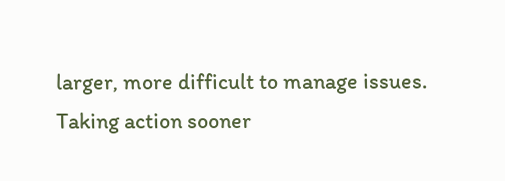larger, more difficult to manage issues. Taking action sooner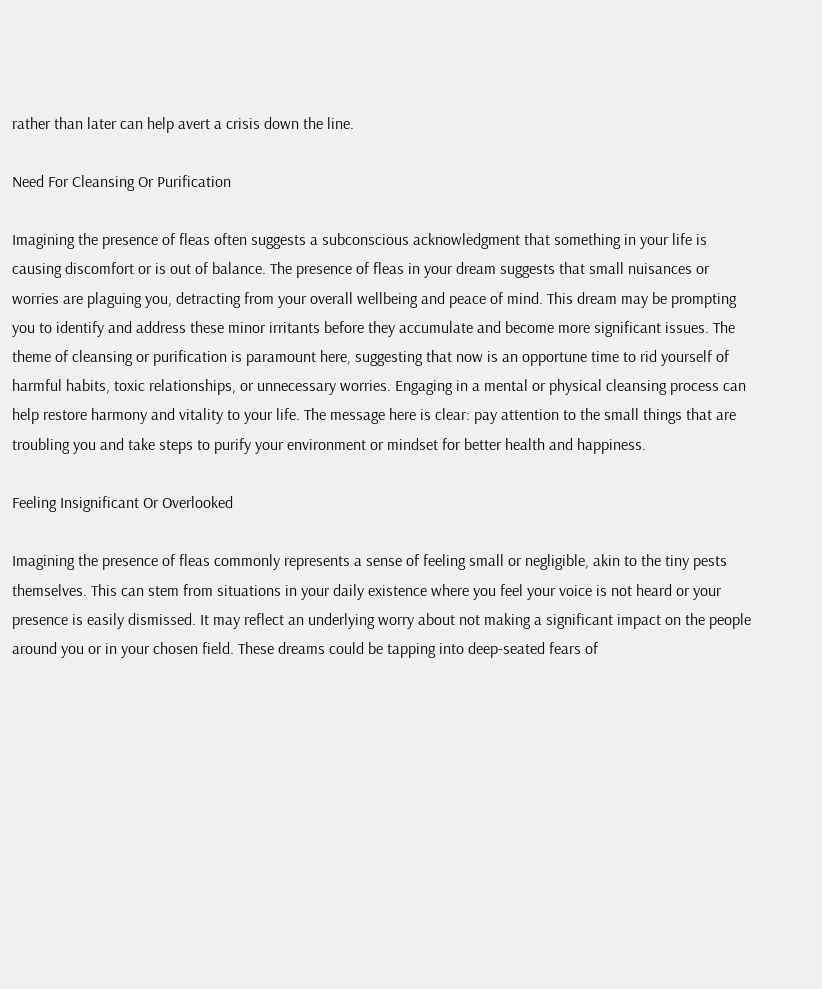rather than later can help avert a crisis down the line.

Need For Cleansing Or Purification

Imagining the presence of fleas often suggests a subconscious acknowledgment that something in your life is causing discomfort or is out of balance. The presence of fleas in your dream suggests that small nuisances or worries are plaguing you, detracting from your overall wellbeing and peace of mind. This dream may be prompting you to identify and address these minor irritants before they accumulate and become more significant issues. The theme of cleansing or purification is paramount here, suggesting that now is an opportune time to rid yourself of harmful habits, toxic relationships, or unnecessary worries. Engaging in a mental or physical cleansing process can help restore harmony and vitality to your life. The message here is clear: pay attention to the small things that are troubling you and take steps to purify your environment or mindset for better health and happiness.

Feeling Insignificant Or Overlooked

Imagining the presence of fleas commonly represents a sense of feeling small or negligible, akin to the tiny pests themselves. This can stem from situations in your daily existence where you feel your voice is not heard or your presence is easily dismissed. It may reflect an underlying worry about not making a significant impact on the people around you or in your chosen field. These dreams could be tapping into deep-seated fears of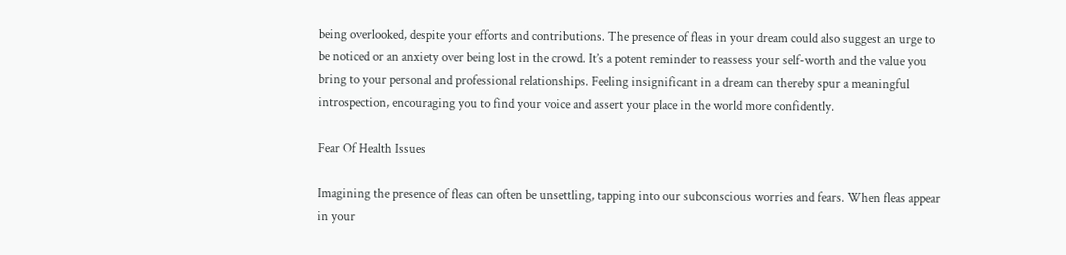being overlooked, despite your efforts and contributions. The presence of fleas in your dream could also suggest an urge to be noticed or an anxiety over being lost in the crowd. It’s a potent reminder to reassess your self-worth and the value you bring to your personal and professional relationships. Feeling insignificant in a dream can thereby spur a meaningful introspection, encouraging you to find your voice and assert your place in the world more confidently.

Fear Of Health Issues

Imagining the presence of fleas can often be unsettling, tapping into our subconscious worries and fears. When fleas appear in your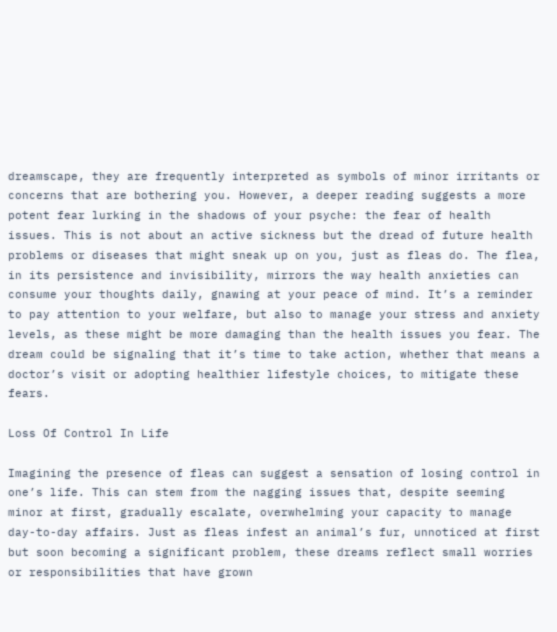dreamscape, they are frequently interpreted as symbols of minor irritants or concerns that are bothering you. However, a deeper reading suggests a more potent fear lurking in the shadows of your psyche: the fear of health issues. This is not about an active sickness but the dread of future health problems or diseases that might sneak up on you, just as fleas do. The flea, in its persistence and invisibility, mirrors the way health anxieties can consume your thoughts daily, gnawing at your peace of mind. It’s a reminder to pay attention to your welfare, but also to manage your stress and anxiety levels, as these might be more damaging than the health issues you fear. The dream could be signaling that it’s time to take action, whether that means a doctor’s visit or adopting healthier lifestyle choices, to mitigate these fears.

Loss Of Control In Life

Imagining the presence of fleas can suggest a sensation of losing control in one’s life. This can stem from the nagging issues that, despite seeming minor at first, gradually escalate, overwhelming your capacity to manage day-to-day affairs. Just as fleas infest an animal’s fur, unnoticed at first but soon becoming a significant problem, these dreams reflect small worries or responsibilities that have grown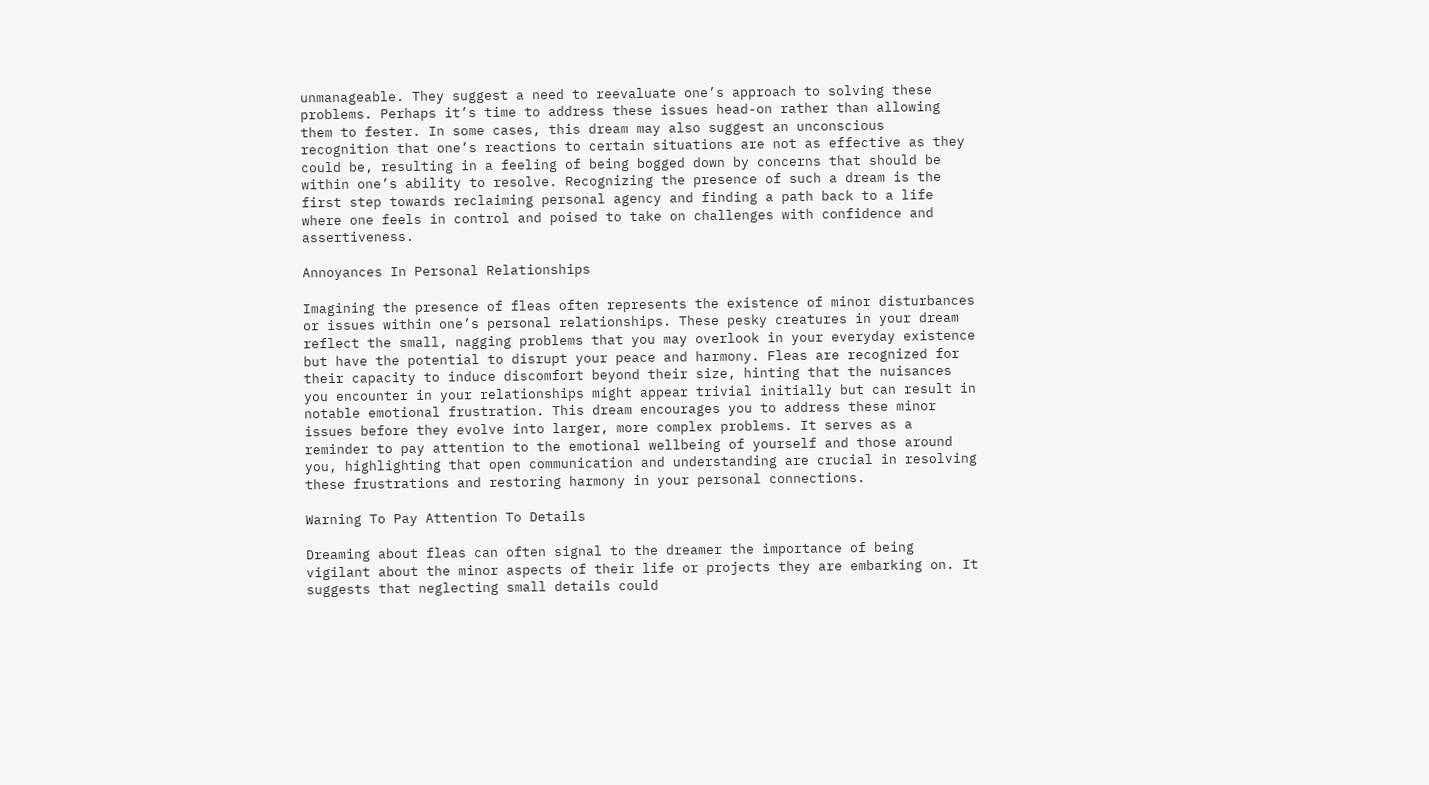unmanageable. They suggest a need to reevaluate one’s approach to solving these problems. Perhaps it’s time to address these issues head-on rather than allowing them to fester. In some cases, this dream may also suggest an unconscious recognition that one’s reactions to certain situations are not as effective as they could be, resulting in a feeling of being bogged down by concerns that should be within one’s ability to resolve. Recognizing the presence of such a dream is the first step towards reclaiming personal agency and finding a path back to a life where one feels in control and poised to take on challenges with confidence and assertiveness.

Annoyances In Personal Relationships

Imagining the presence of fleas often represents the existence of minor disturbances or issues within one’s personal relationships. These pesky creatures in your dream reflect the small, nagging problems that you may overlook in your everyday existence but have the potential to disrupt your peace and harmony. Fleas are recognized for their capacity to induce discomfort beyond their size, hinting that the nuisances you encounter in your relationships might appear trivial initially but can result in notable emotional frustration. This dream encourages you to address these minor issues before they evolve into larger, more complex problems. It serves as a reminder to pay attention to the emotional wellbeing of yourself and those around you, highlighting that open communication and understanding are crucial in resolving these frustrations and restoring harmony in your personal connections.

Warning To Pay Attention To Details

Dreaming about fleas can often signal to the dreamer the importance of being vigilant about the minor aspects of their life or projects they are embarking on. It suggests that neglecting small details could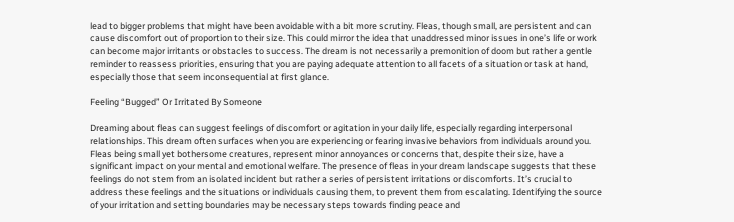lead to bigger problems that might have been avoidable with a bit more scrutiny. Fleas, though small, are persistent and can cause discomfort out of proportion to their size. This could mirror the idea that unaddressed minor issues in one’s life or work can become major irritants or obstacles to success. The dream is not necessarily a premonition of doom but rather a gentle reminder to reassess priorities, ensuring that you are paying adequate attention to all facets of a situation or task at hand, especially those that seem inconsequential at first glance.

Feeling “Bugged” Or Irritated By Someone

Dreaming about fleas can suggest feelings of discomfort or agitation in your daily life, especially regarding interpersonal relationships. This dream often surfaces when you are experiencing or fearing invasive behaviors from individuals around you. Fleas being small yet bothersome creatures, represent minor annoyances or concerns that, despite their size, have a significant impact on your mental and emotional welfare. The presence of fleas in your dream landscape suggests that these feelings do not stem from an isolated incident but rather a series of persistent irritations or discomforts. It’s crucial to address these feelings and the situations or individuals causing them, to prevent them from escalating. Identifying the source of your irritation and setting boundaries may be necessary steps towards finding peace and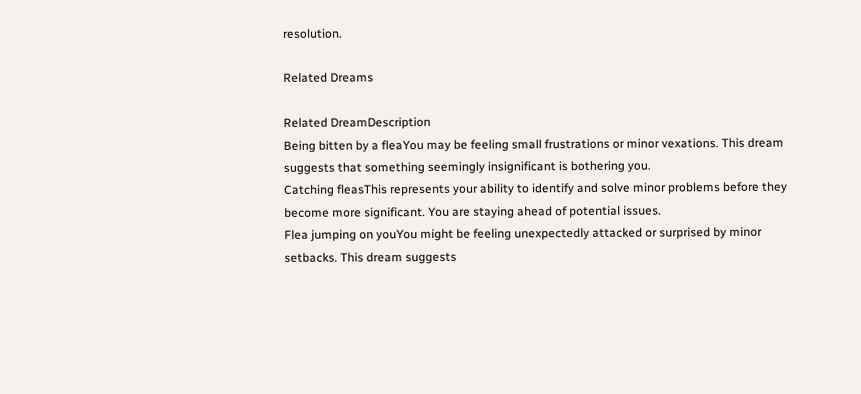resolution.

Related Dreams

Related DreamDescription
Being bitten by a fleaYou may be feeling small frustrations or minor vexations. This dream suggests that something seemingly insignificant is bothering you.
Catching fleasThis represents your ability to identify and solve minor problems before they become more significant. You are staying ahead of potential issues.
Flea jumping on youYou might be feeling unexpectedly attacked or surprised by minor setbacks. This dream suggests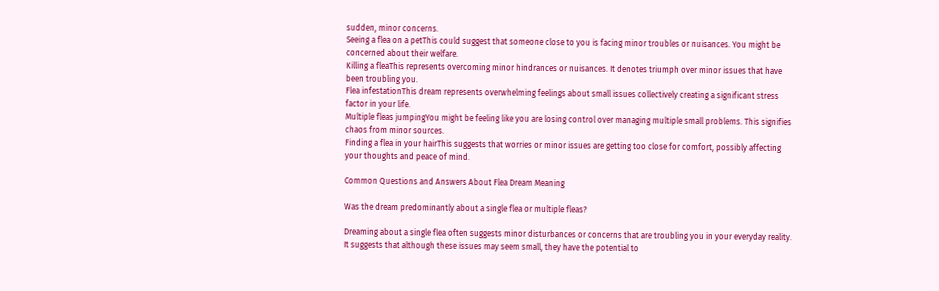sudden, minor concerns.
Seeing a flea on a petThis could suggest that someone close to you is facing minor troubles or nuisances. You might be concerned about their welfare.
Killing a fleaThis represents overcoming minor hindrances or nuisances. It denotes triumph over minor issues that have been troubling you.
Flea infestationThis dream represents overwhelming feelings about small issues collectively creating a significant stress factor in your life.
Multiple fleas jumpingYou might be feeling like you are losing control over managing multiple small problems. This signifies chaos from minor sources.
Finding a flea in your hairThis suggests that worries or minor issues are getting too close for comfort, possibly affecting your thoughts and peace of mind.

Common Questions and Answers About Flea Dream Meaning

Was the dream predominantly about a single flea or multiple fleas?

Dreaming about a single flea often suggests minor disturbances or concerns that are troubling you in your everyday reality. It suggests that although these issues may seem small, they have the potential to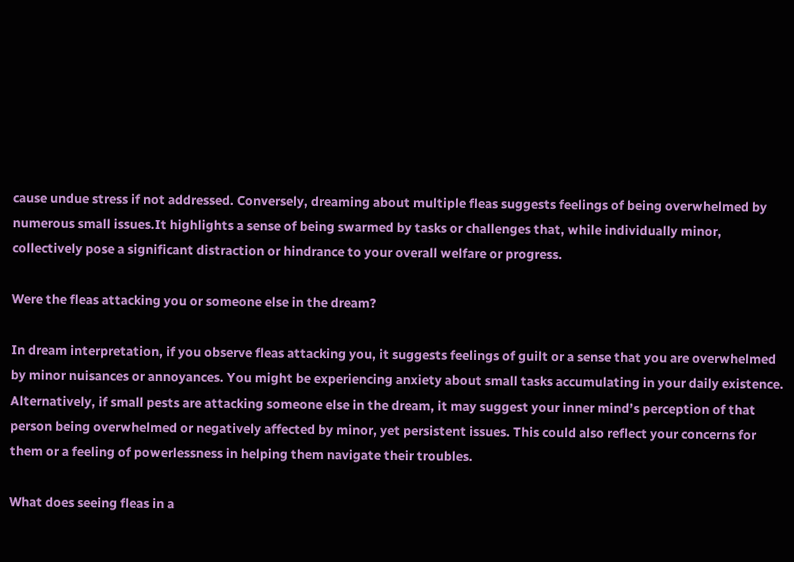cause undue stress if not addressed. Conversely, dreaming about multiple fleas suggests feelings of being overwhelmed by numerous small issues.It highlights a sense of being swarmed by tasks or challenges that, while individually minor, collectively pose a significant distraction or hindrance to your overall welfare or progress.

Were the fleas attacking you or someone else in the dream?

In dream interpretation, if you observe fleas attacking you, it suggests feelings of guilt or a sense that you are overwhelmed by minor nuisances or annoyances. You might be experiencing anxiety about small tasks accumulating in your daily existence. Alternatively, if small pests are attacking someone else in the dream, it may suggest your inner mind’s perception of that person being overwhelmed or negatively affected by minor, yet persistent issues. This could also reflect your concerns for them or a feeling of powerlessness in helping them navigate their troubles.

What does seeing fleas in a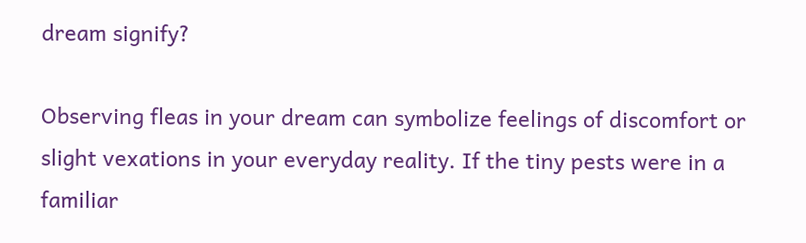dream signify?

Observing fleas in your dream can symbolize feelings of discomfort or slight vexations in your everyday reality. If the tiny pests were in a familiar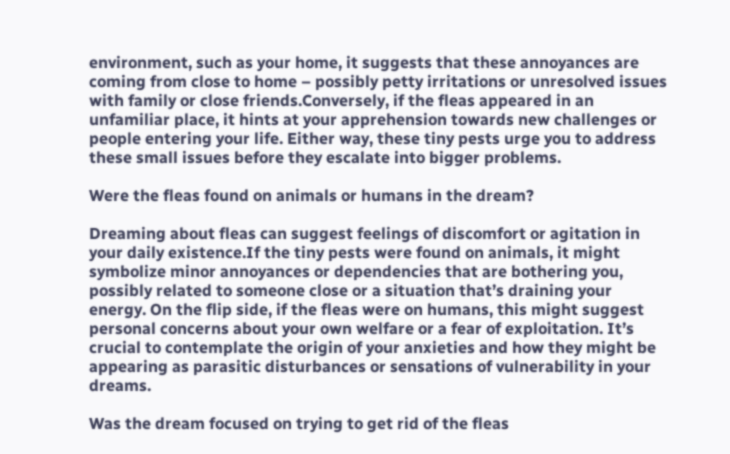environment, such as your home, it suggests that these annoyances are coming from close to home – possibly petty irritations or unresolved issues with family or close friends.Conversely, if the fleas appeared in an unfamiliar place, it hints at your apprehension towards new challenges or people entering your life. Either way, these tiny pests urge you to address these small issues before they escalate into bigger problems.

Were the fleas found on animals or humans in the dream?

Dreaming about fleas can suggest feelings of discomfort or agitation in your daily existence.If the tiny pests were found on animals, it might symbolize minor annoyances or dependencies that are bothering you, possibly related to someone close or a situation that’s draining your energy. On the flip side, if the fleas were on humans, this might suggest personal concerns about your own welfare or a fear of exploitation. It’s crucial to contemplate the origin of your anxieties and how they might be appearing as parasitic disturbances or sensations of vulnerability in your dreams.

Was the dream focused on trying to get rid of the fleas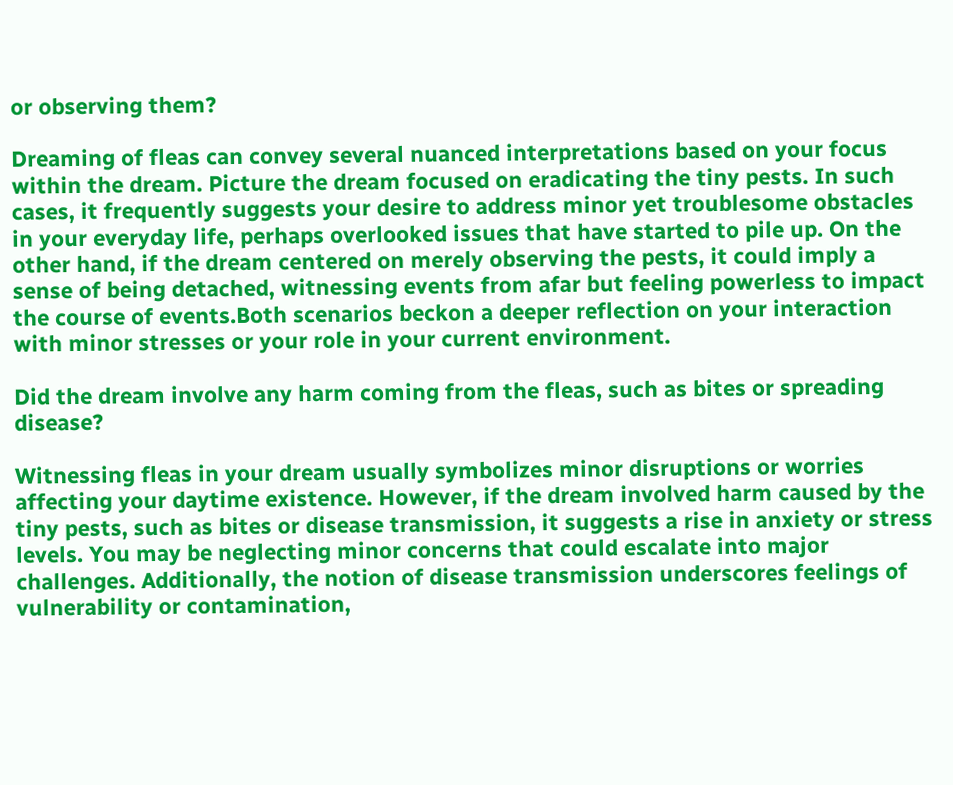or observing them?

Dreaming of fleas can convey several nuanced interpretations based on your focus within the dream. Picture the dream focused on eradicating the tiny pests. In such cases, it frequently suggests your desire to address minor yet troublesome obstacles in your everyday life, perhaps overlooked issues that have started to pile up. On the other hand, if the dream centered on merely observing the pests, it could imply a sense of being detached, witnessing events from afar but feeling powerless to impact the course of events.Both scenarios beckon a deeper reflection on your interaction with minor stresses or your role in your current environment.

Did the dream involve any harm coming from the fleas, such as bites or spreading disease?

Witnessing fleas in your dream usually symbolizes minor disruptions or worries affecting your daytime existence. However, if the dream involved harm caused by the tiny pests, such as bites or disease transmission, it suggests a rise in anxiety or stress levels. You may be neglecting minor concerns that could escalate into major challenges. Additionally, the notion of disease transmission underscores feelings of vulnerability or contamination,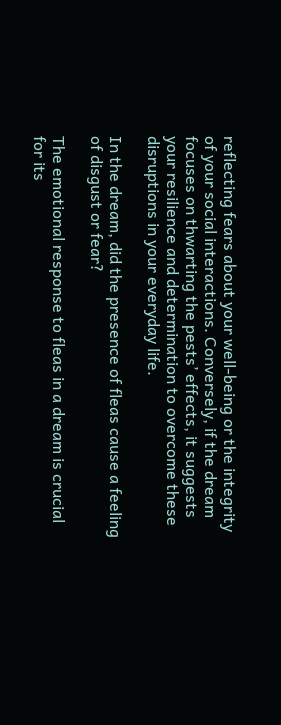reflecting fears about your well-being or the integrity of your social interactions. Conversely, if the dream focuses on thwarting the pests’ effects, it suggests your resilience and determination to overcome these disruptions in your everyday life.

In the dream, did the presence of fleas cause a feeling of disgust or fear?

The emotional response to fleas in a dream is crucial for its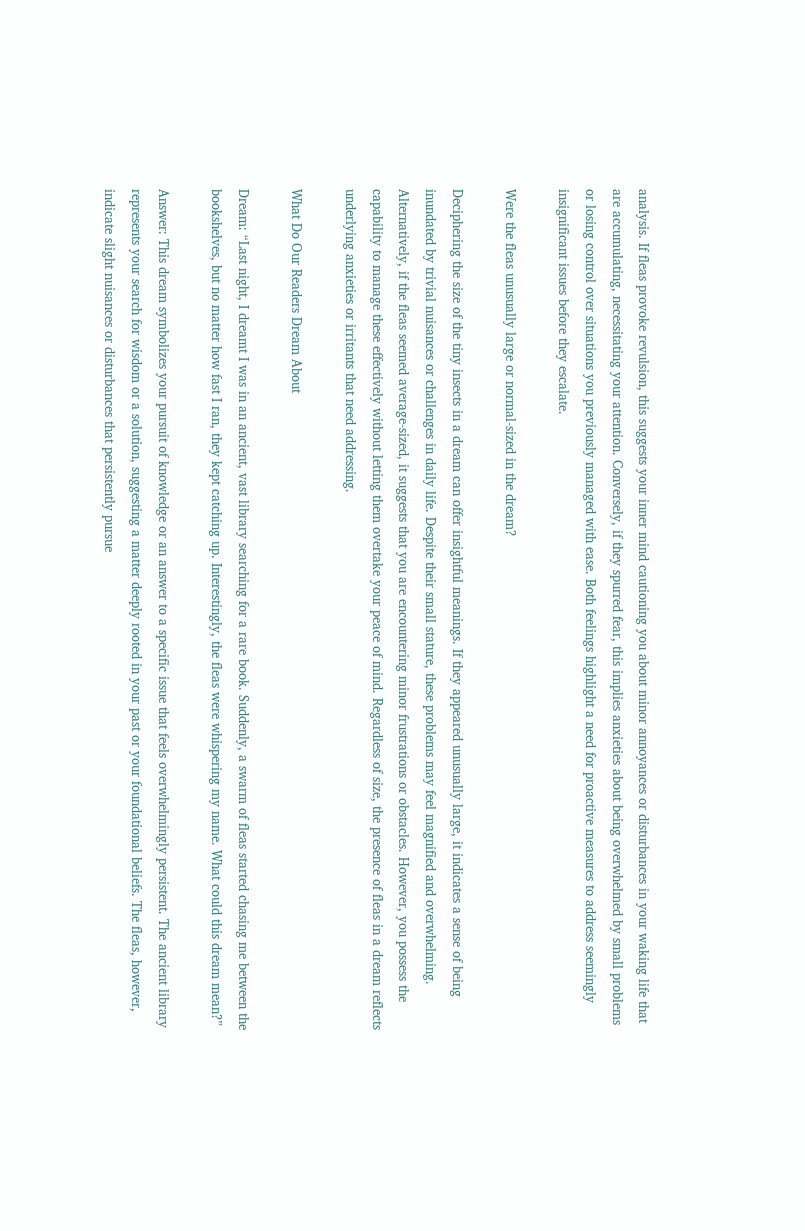analysis. If fleas provoke revulsion, this suggests your inner mind cautioning you about minor annoyances or disturbances in your waking life that are accumulating, necessitating your attention. Conversely, if they spurred fear, this implies anxieties about being overwhelmed by small problems or losing control over situations you previously managed with ease. Both feelings highlight a need for proactive measures to address seemingly insignificant issues before they escalate.

Were the fleas unusually large or normal-sized in the dream?

Deciphering the size of the tiny insects in a dream can offer insightful meanings. If they appeared unusually large, it indicates a sense of being inundated by trivial nuisances or challenges in daily life. Despite their small stature, these problems may feel magnified and overwhelming. Alternatively, if the fleas seemed average-sized, it suggests that you are encountering minor frustrations or obstacles. However, you possess the capability to manage these effectively without letting them overtake your peace of mind. Regardless of size, the presence of fleas in a dream reflects underlying anxieties or irritants that need addressing.

What Do Our Readers Dream About

Dream: “Last night, I dreamt I was in an ancient, vast library searching for a rare book. Suddenly, a swarm of fleas started chasing me between the bookshelves, but no matter how fast I ran, they kept catching up. Interestingly, the fleas were whispering my name. What could this dream mean?”

Answer: This dream symbolizes your pursuit of knowledge or an answer to a specific issue that feels overwhelmingly persistent. The ancient library represents your search for wisdom or a solution, suggesting a matter deeply rooted in your past or your foundational beliefs. The fleas, however, indicate slight nuisances or disturbances that persistently pursue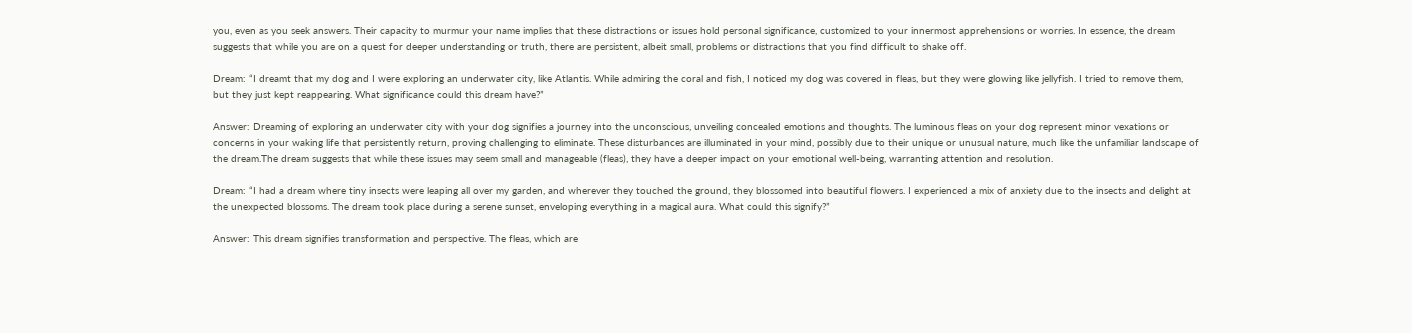you, even as you seek answers. Their capacity to murmur your name implies that these distractions or issues hold personal significance, customized to your innermost apprehensions or worries. In essence, the dream suggests that while you are on a quest for deeper understanding or truth, there are persistent, albeit small, problems or distractions that you find difficult to shake off.

Dream: “I dreamt that my dog and I were exploring an underwater city, like Atlantis. While admiring the coral and fish, I noticed my dog was covered in fleas, but they were glowing like jellyfish. I tried to remove them, but they just kept reappearing. What significance could this dream have?”

Answer: Dreaming of exploring an underwater city with your dog signifies a journey into the unconscious, unveiling concealed emotions and thoughts. The luminous fleas on your dog represent minor vexations or concerns in your waking life that persistently return, proving challenging to eliminate. These disturbances are illuminated in your mind, possibly due to their unique or unusual nature, much like the unfamiliar landscape of the dream.The dream suggests that while these issues may seem small and manageable (fleas), they have a deeper impact on your emotional well-being, warranting attention and resolution.

Dream: “I had a dream where tiny insects were leaping all over my garden, and wherever they touched the ground, they blossomed into beautiful flowers. I experienced a mix of anxiety due to the insects and delight at the unexpected blossoms. The dream took place during a serene sunset, enveloping everything in a magical aura. What could this signify?”

Answer: This dream signifies transformation and perspective. The fleas, which are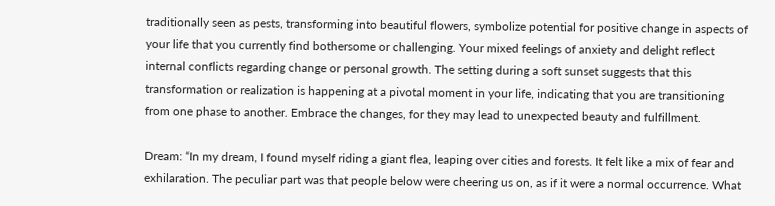traditionally seen as pests, transforming into beautiful flowers, symbolize potential for positive change in aspects of your life that you currently find bothersome or challenging. Your mixed feelings of anxiety and delight reflect internal conflicts regarding change or personal growth. The setting during a soft sunset suggests that this transformation or realization is happening at a pivotal moment in your life, indicating that you are transitioning from one phase to another. Embrace the changes, for they may lead to unexpected beauty and fulfillment.

Dream: “In my dream, I found myself riding a giant flea, leaping over cities and forests. It felt like a mix of fear and exhilaration. The peculiar part was that people below were cheering us on, as if it were a normal occurrence. What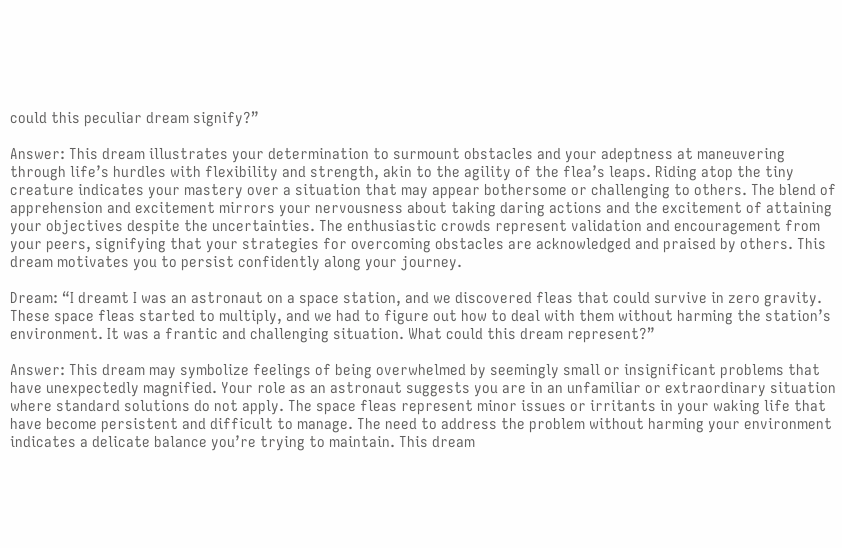could this peculiar dream signify?”

Answer: This dream illustrates your determination to surmount obstacles and your adeptness at maneuvering through life’s hurdles with flexibility and strength, akin to the agility of the flea’s leaps. Riding atop the tiny creature indicates your mastery over a situation that may appear bothersome or challenging to others. The blend of apprehension and excitement mirrors your nervousness about taking daring actions and the excitement of attaining your objectives despite the uncertainties. The enthusiastic crowds represent validation and encouragement from your peers, signifying that your strategies for overcoming obstacles are acknowledged and praised by others. This dream motivates you to persist confidently along your journey.

Dream: “I dreamt I was an astronaut on a space station, and we discovered fleas that could survive in zero gravity. These space fleas started to multiply, and we had to figure out how to deal with them without harming the station’s environment. It was a frantic and challenging situation. What could this dream represent?”

Answer: This dream may symbolize feelings of being overwhelmed by seemingly small or insignificant problems that have unexpectedly magnified. Your role as an astronaut suggests you are in an unfamiliar or extraordinary situation where standard solutions do not apply. The space fleas represent minor issues or irritants in your waking life that have become persistent and difficult to manage. The need to address the problem without harming your environment indicates a delicate balance you’re trying to maintain. This dream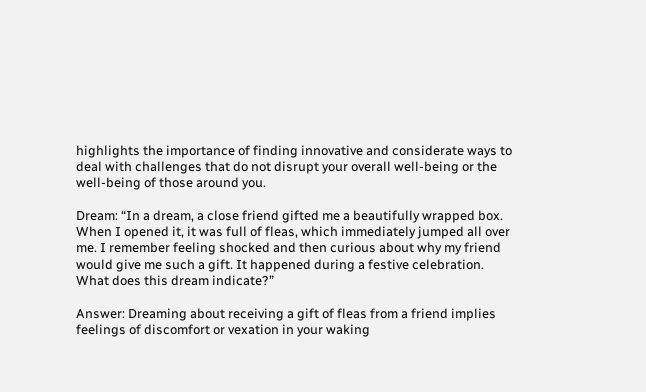highlights the importance of finding innovative and considerate ways to deal with challenges that do not disrupt your overall well-being or the well-being of those around you.

Dream: “In a dream, a close friend gifted me a beautifully wrapped box. When I opened it, it was full of fleas, which immediately jumped all over me. I remember feeling shocked and then curious about why my friend would give me such a gift. It happened during a festive celebration. What does this dream indicate?”

Answer: Dreaming about receiving a gift of fleas from a friend implies feelings of discomfort or vexation in your waking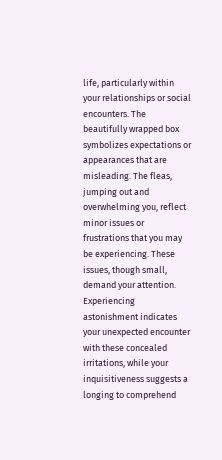life, particularly within your relationships or social encounters. The beautifully wrapped box symbolizes expectations or appearances that are misleading. The fleas, jumping out and overwhelming you, reflect minor issues or frustrations that you may be experiencing. These issues, though small, demand your attention. Experiencing astonishment indicates your unexpected encounter with these concealed irritations, while your inquisitiveness suggests a longing to comprehend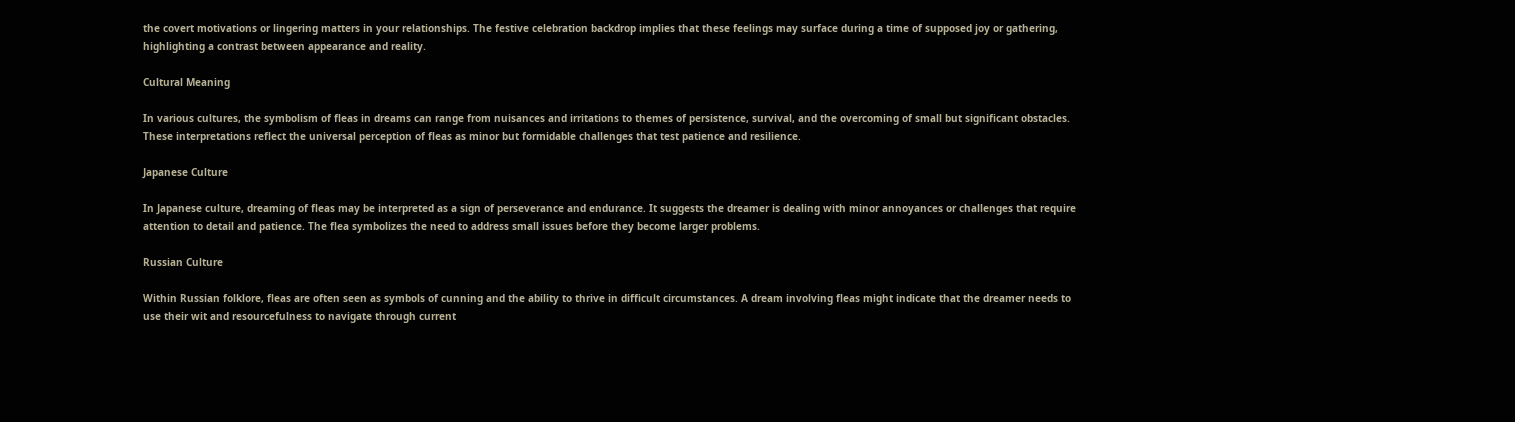the covert motivations or lingering matters in your relationships. The festive celebration backdrop implies that these feelings may surface during a time of supposed joy or gathering, highlighting a contrast between appearance and reality.

Cultural Meaning

In various cultures, the symbolism of fleas in dreams can range from nuisances and irritations to themes of persistence, survival, and the overcoming of small but significant obstacles. These interpretations reflect the universal perception of fleas as minor but formidable challenges that test patience and resilience.

Japanese Culture

In Japanese culture, dreaming of fleas may be interpreted as a sign of perseverance and endurance. It suggests the dreamer is dealing with minor annoyances or challenges that require attention to detail and patience. The flea symbolizes the need to address small issues before they become larger problems.

Russian Culture

Within Russian folklore, fleas are often seen as symbols of cunning and the ability to thrive in difficult circumstances. A dream involving fleas might indicate that the dreamer needs to use their wit and resourcefulness to navigate through current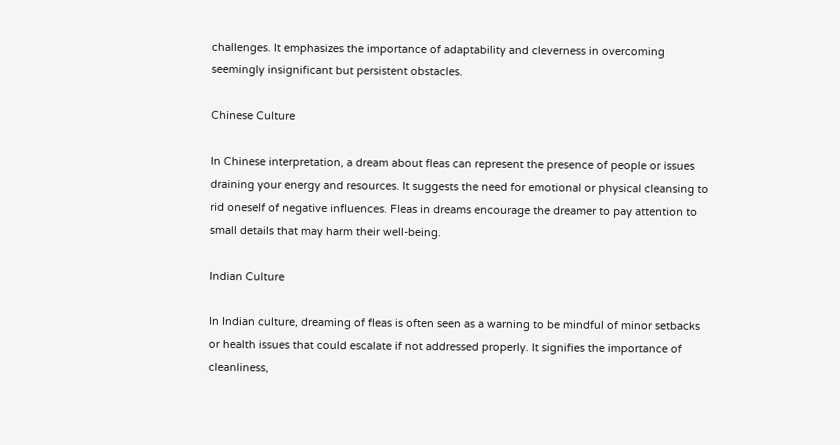challenges. It emphasizes the importance of adaptability and cleverness in overcoming seemingly insignificant but persistent obstacles.

Chinese Culture

In Chinese interpretation, a dream about fleas can represent the presence of people or issues draining your energy and resources. It suggests the need for emotional or physical cleansing to rid oneself of negative influences. Fleas in dreams encourage the dreamer to pay attention to small details that may harm their well-being.

Indian Culture

In Indian culture, dreaming of fleas is often seen as a warning to be mindful of minor setbacks or health issues that could escalate if not addressed properly. It signifies the importance of cleanliness,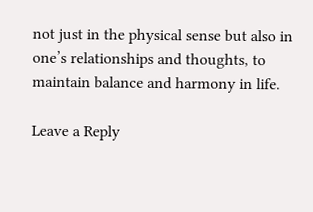not just in the physical sense but also in one’s relationships and thoughts, to maintain balance and harmony in life.

Leave a Reply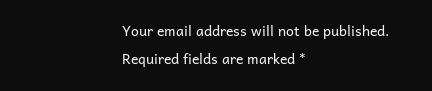Your email address will not be published. Required fields are marked *